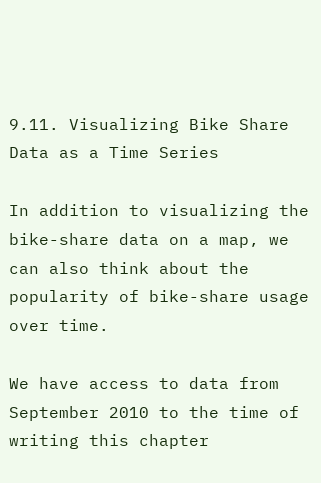9.11. Visualizing Bike Share Data as a Time Series

In addition to visualizing the bike-share data on a map, we can also think about the popularity of bike-share usage over time.

We have access to data from September 2010 to the time of writing this chapter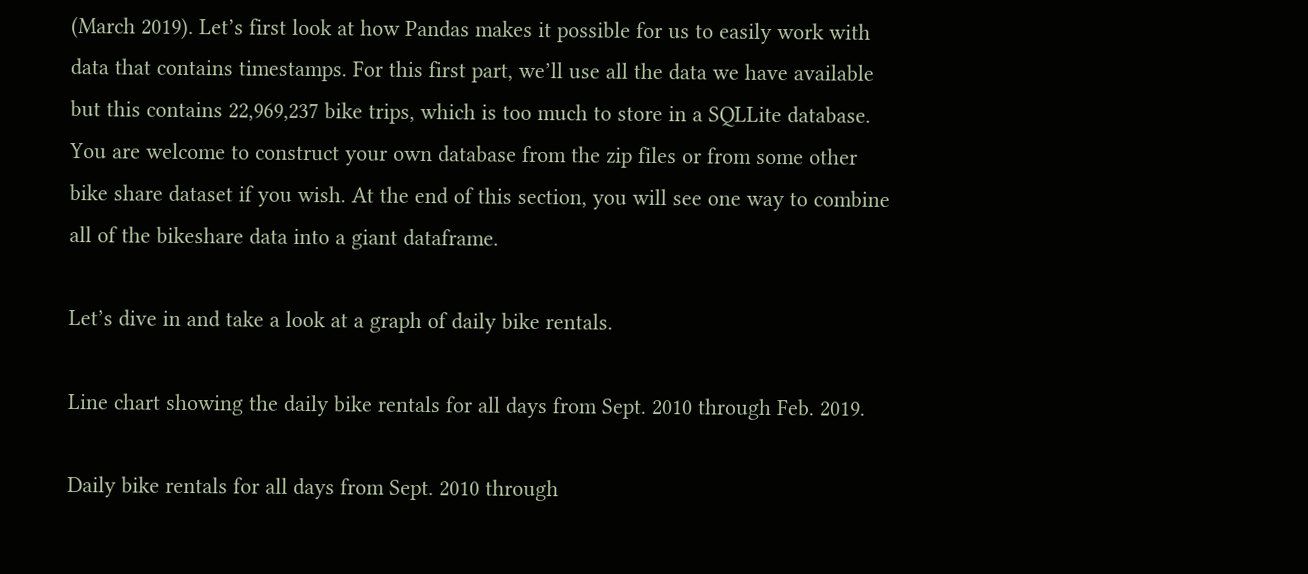(March 2019). Let’s first look at how Pandas makes it possible for us to easily work with data that contains timestamps. For this first part, we’ll use all the data we have available but this contains 22,969,237 bike trips, which is too much to store in a SQLLite database. You are welcome to construct your own database from the zip files or from some other bike share dataset if you wish. At the end of this section, you will see one way to combine all of the bikeshare data into a giant dataframe.

Let’s dive in and take a look at a graph of daily bike rentals.

Line chart showing the daily bike rentals for all days from Sept. 2010 through Feb. 2019.

Daily bike rentals for all days from Sept. 2010 through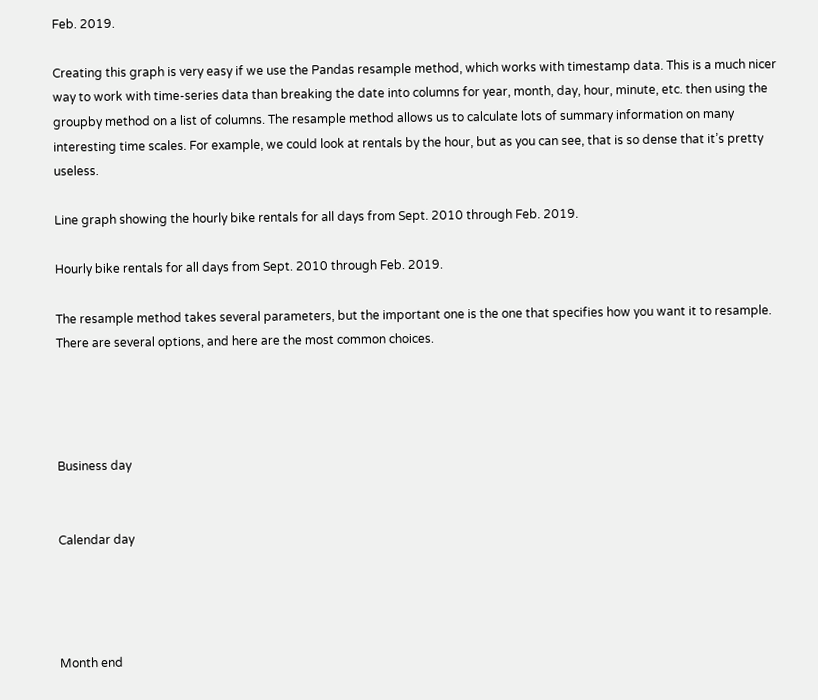Feb. 2019.

Creating this graph is very easy if we use the Pandas resample method, which works with timestamp data. This is a much nicer way to work with time-series data than breaking the date into columns for year, month, day, hour, minute, etc. then using the groupby method on a list of columns. The resample method allows us to calculate lots of summary information on many interesting time scales. For example, we could look at rentals by the hour, but as you can see, that is so dense that it’s pretty useless.

Line graph showing the hourly bike rentals for all days from Sept. 2010 through Feb. 2019.

Hourly bike rentals for all days from Sept. 2010 through Feb. 2019.

The resample method takes several parameters, but the important one is the one that specifies how you want it to resample. There are several options, and here are the most common choices.




Business day


Calendar day




Month end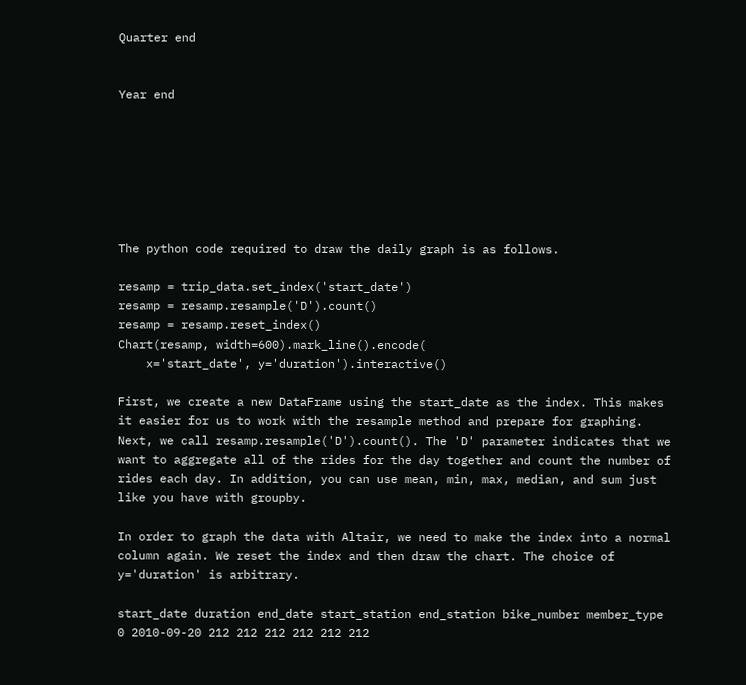Quarter end


Year end







The python code required to draw the daily graph is as follows.

resamp = trip_data.set_index('start_date')
resamp = resamp.resample('D').count()
resamp = resamp.reset_index()
Chart(resamp, width=600).mark_line().encode(
    x='start_date', y='duration').interactive()

First, we create a new DataFrame using the start_date as the index. This makes it easier for us to work with the resample method and prepare for graphing. Next, we call resamp.resample('D').count(). The 'D' parameter indicates that we want to aggregate all of the rides for the day together and count the number of rides each day. In addition, you can use mean, min, max, median, and sum just like you have with groupby.

In order to graph the data with Altair, we need to make the index into a normal column again. We reset the index and then draw the chart. The choice of y='duration' is arbitrary.

start_date duration end_date start_station end_station bike_number member_type
0 2010-09-20 212 212 212 212 212 212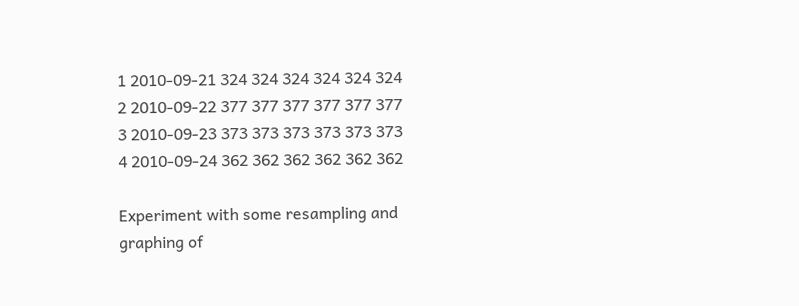1 2010-09-21 324 324 324 324 324 324
2 2010-09-22 377 377 377 377 377 377
3 2010-09-23 373 373 373 373 373 373
4 2010-09-24 362 362 362 362 362 362

Experiment with some resampling and graphing of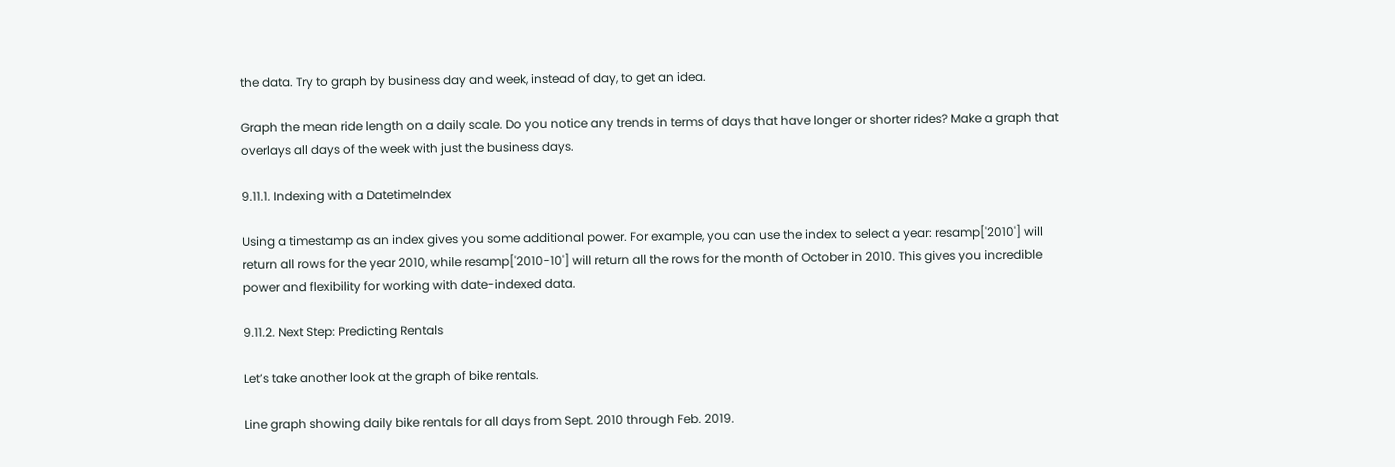the data. Try to graph by business day and week, instead of day, to get an idea.

Graph the mean ride length on a daily scale. Do you notice any trends in terms of days that have longer or shorter rides? Make a graph that overlays all days of the week with just the business days.

9.11.1. Indexing with a DatetimeIndex

Using a timestamp as an index gives you some additional power. For example, you can use the index to select a year: resamp['2010'] will return all rows for the year 2010, while resamp['2010-10'] will return all the rows for the month of October in 2010. This gives you incredible power and flexibility for working with date-indexed data.

9.11.2. Next Step: Predicting Rentals

Let’s take another look at the graph of bike rentals.

Line graph showing daily bike rentals for all days from Sept. 2010 through Feb. 2019.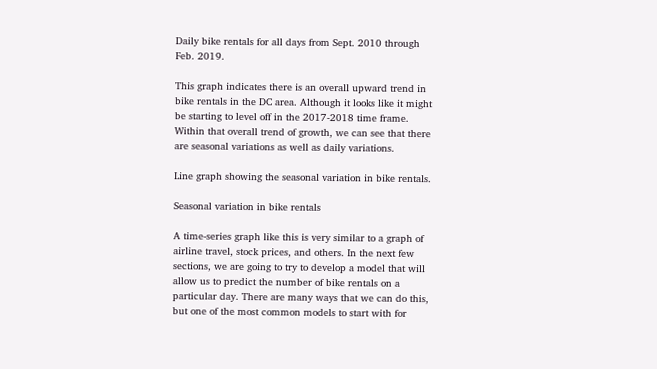Daily bike rentals for all days from Sept. 2010 through Feb. 2019.

This graph indicates there is an overall upward trend in bike rentals in the DC area. Although it looks like it might be starting to level off in the 2017-2018 time frame. Within that overall trend of growth, we can see that there are seasonal variations as well as daily variations.

Line graph showing the seasonal variation in bike rentals.

Seasonal variation in bike rentals

A time-series graph like this is very similar to a graph of airline travel, stock prices, and others. In the next few sections, we are going to try to develop a model that will allow us to predict the number of bike rentals on a particular day. There are many ways that we can do this, but one of the most common models to start with for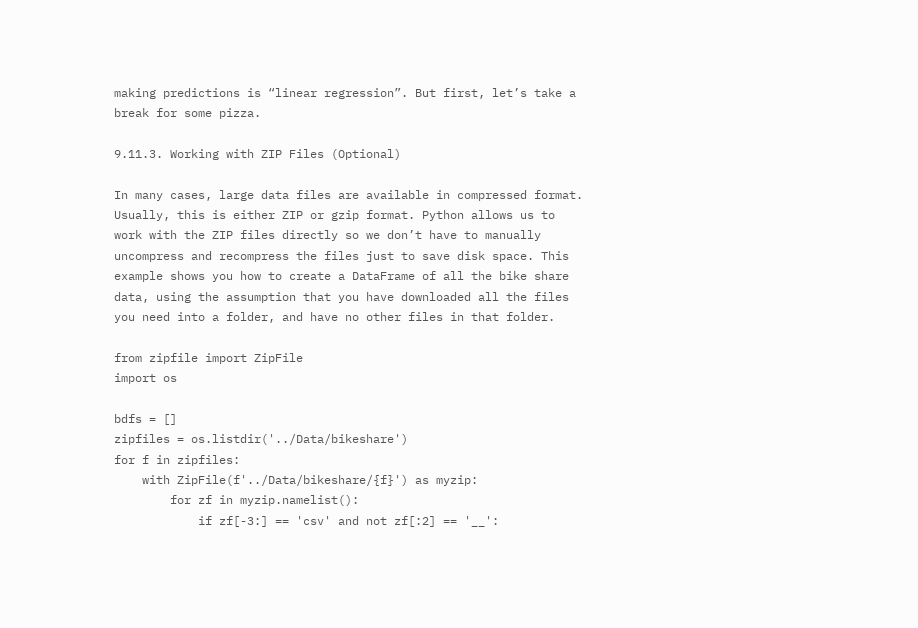making predictions is “linear regression”. But first, let’s take a break for some pizza.

9.11.3. Working with ZIP Files (Optional)

In many cases, large data files are available in compressed format. Usually, this is either ZIP or gzip format. Python allows us to work with the ZIP files directly so we don’t have to manually uncompress and recompress the files just to save disk space. This example shows you how to create a DataFrame of all the bike share data, using the assumption that you have downloaded all the files you need into a folder, and have no other files in that folder.

from zipfile import ZipFile
import os

bdfs = []
zipfiles = os.listdir('../Data/bikeshare')
for f in zipfiles:
    with ZipFile(f'../Data/bikeshare/{f}') as myzip:
        for zf in myzip.namelist():
            if zf[-3:] == 'csv' and not zf[:2] == '__':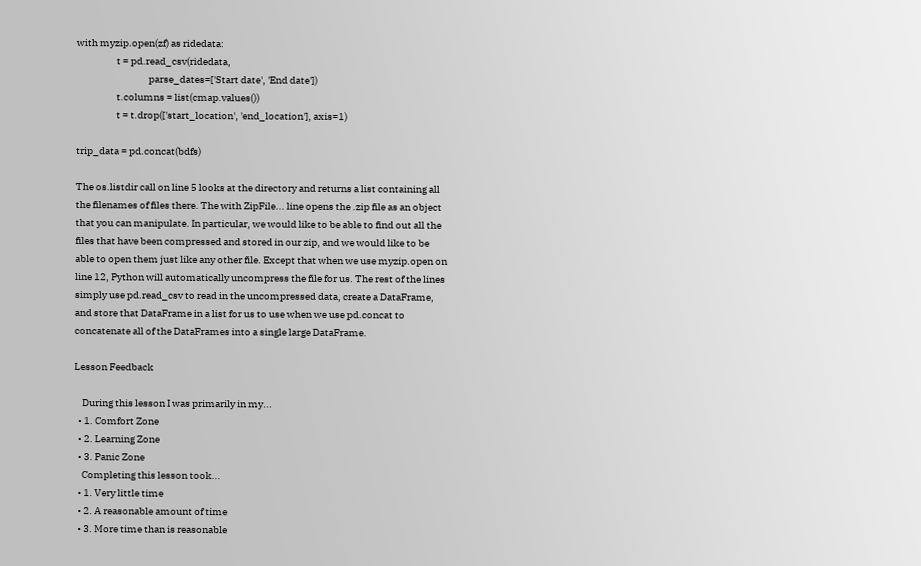with myzip.open(zf) as ridedata:
                    t = pd.read_csv(ridedata,
                                    parse_dates=['Start date', 'End date'])
                    t.columns = list(cmap.values())
                    t = t.drop(['start_location', 'end_location'], axis=1)

trip_data = pd.concat(bdfs)

The os.listdir call on line 5 looks at the directory and returns a list containing all the filenames of files there. The with ZipFile... line opens the .zip file as an object that you can manipulate. In particular, we would like to be able to find out all the files that have been compressed and stored in our zip, and we would like to be able to open them just like any other file. Except that when we use myzip.open on line 12, Python will automatically uncompress the file for us. The rest of the lines simply use pd.read_csv to read in the uncompressed data, create a DataFrame, and store that DataFrame in a list for us to use when we use pd.concat to concatenate all of the DataFrames into a single large DataFrame.

Lesson Feedback

    During this lesson I was primarily in my...
  • 1. Comfort Zone
  • 2. Learning Zone
  • 3. Panic Zone
    Completing this lesson took...
  • 1. Very little time
  • 2. A reasonable amount of time
  • 3. More time than is reasonable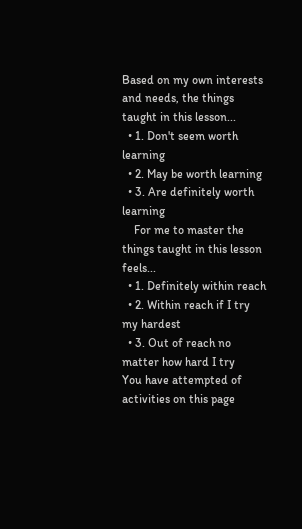Based on my own interests and needs, the things taught in this lesson...
  • 1. Don't seem worth learning
  • 2. May be worth learning
  • 3. Are definitely worth learning
    For me to master the things taught in this lesson feels...
  • 1. Definitely within reach
  • 2. Within reach if I try my hardest
  • 3. Out of reach no matter how hard I try
You have attempted of activities on this page